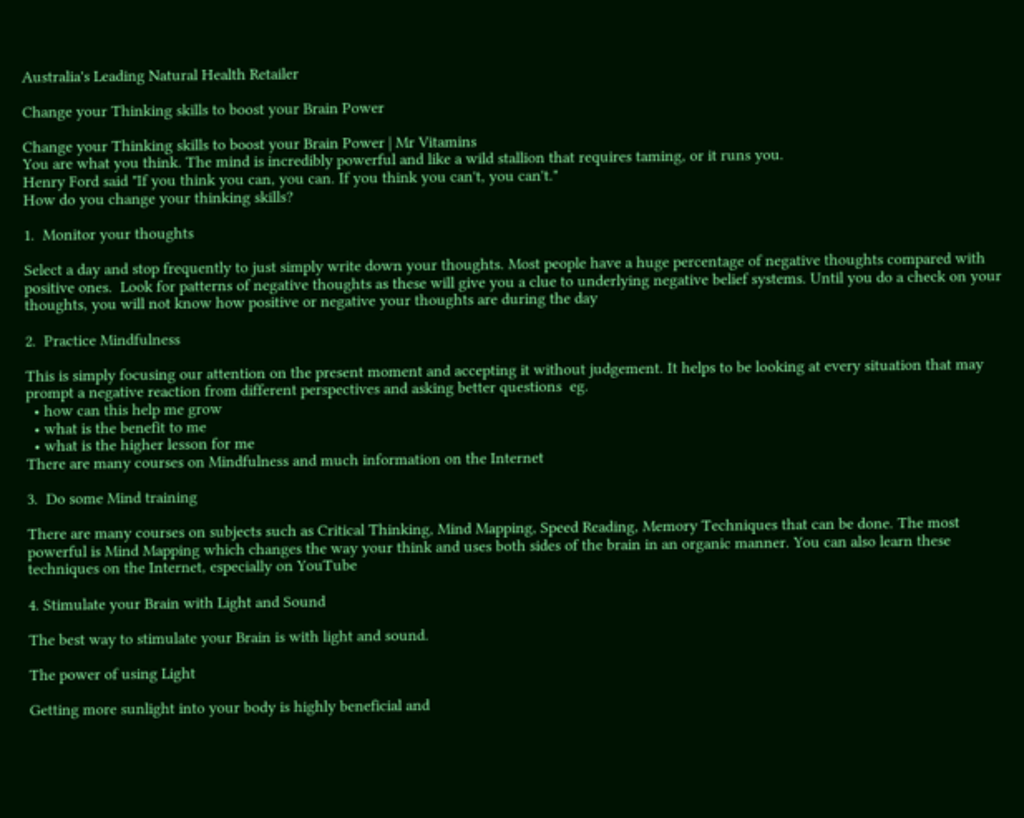Australia's Leading Natural Health Retailer

Change your Thinking skills to boost your Brain Power

Change your Thinking skills to boost your Brain Power | Mr Vitamins
You are what you think. The mind is incredibly powerful and like a wild stallion that requires taming, or it runs you.
Henry Ford said "If you think you can, you can. If you think you can't, you can't."
How do you change your thinking skills?

1.  Monitor your thoughts

Select a day and stop frequently to just simply write down your thoughts. Most people have a huge percentage of negative thoughts compared with positive ones.  Look for patterns of negative thoughts as these will give you a clue to underlying negative belief systems. Until you do a check on your thoughts, you will not know how positive or negative your thoughts are during the day

2.  Practice Mindfulness

This is simply focusing our attention on the present moment and accepting it without judgement. It helps to be looking at every situation that may prompt a negative reaction from different perspectives and asking better questions  eg.
  • how can this help me grow
  • what is the benefit to me
  • what is the higher lesson for me
There are many courses on Mindfulness and much information on the Internet

3.  Do some Mind training

There are many courses on subjects such as Critical Thinking, Mind Mapping, Speed Reading, Memory Techniques that can be done. The most powerful is Mind Mapping which changes the way your think and uses both sides of the brain in an organic manner. You can also learn these techniques on the Internet, especially on YouTube

4. Stimulate your Brain with Light and Sound

The best way to stimulate your Brain is with light and sound.

The power of using Light

Getting more sunlight into your body is highly beneficial and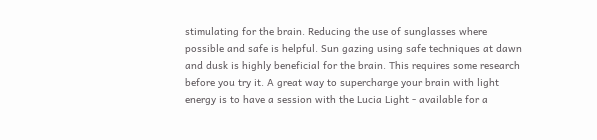stimulating for the brain. Reducing the use of sunglasses where possible and safe is helpful. Sun gazing using safe techniques at dawn and dusk is highly beneficial for the brain. This requires some research before you try it. A great way to supercharge your brain with light energy is to have a session with the Lucia Light - available for a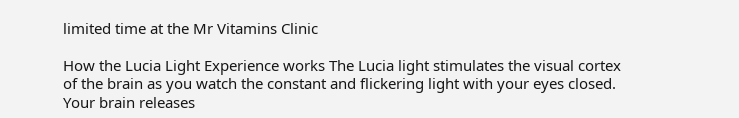limited time at the Mr Vitamins Clinic

How the Lucia Light Experience works The Lucia light stimulates the visual cortex of the brain as you watch the constant and flickering light with your eyes closed. Your brain releases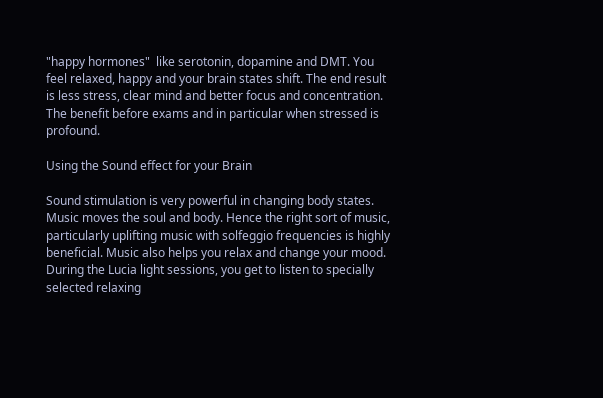"happy hormones"  like serotonin, dopamine and DMT. You feel relaxed, happy and your brain states shift. The end result is less stress, clear mind and better focus and concentration. The benefit before exams and in particular when stressed is profound.

Using the Sound effect for your Brain

Sound stimulation is very powerful in changing body states. Music moves the soul and body. Hence the right sort of music, particularly uplifting music with solfeggio frequencies is highly beneficial. Music also helps you relax and change your mood. During the Lucia light sessions, you get to listen to specially selected relaxing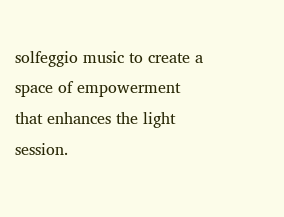solfeggio music to create a space of empowerment that enhances the light session.